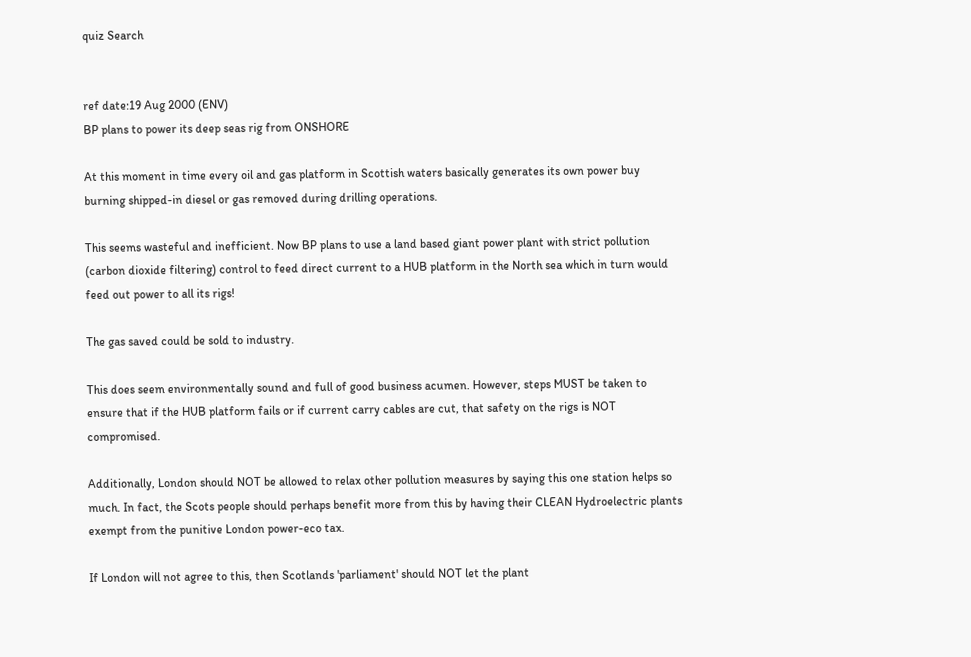quiz Search


ref date:19 Aug 2000 (ENV)
BP plans to power its deep seas rig from ONSHORE

At this moment in time every oil and gas platform in Scottish waters basically generates its own power buy burning shipped-in diesel or gas removed during drilling operations.

This seems wasteful and inefficient. Now BP plans to use a land based giant power plant with strict pollution (carbon dioxide filtering) control to feed direct current to a HUB platform in the North sea which in turn would feed out power to all its rigs!

The gas saved could be sold to industry.

This does seem environmentally sound and full of good business acumen. However, steps MUST be taken to ensure that if the HUB platform fails or if current carry cables are cut, that safety on the rigs is NOT compromised.

Additionally, London should NOT be allowed to relax other pollution measures by saying this one station helps so much. In fact, the Scots people should perhaps benefit more from this by having their CLEAN Hydroelectric plants exempt from the punitive London power-eco tax.

If London will not agree to this, then Scotlands 'parliament' should NOT let the plant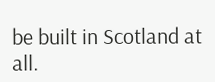be built in Scotland at all.